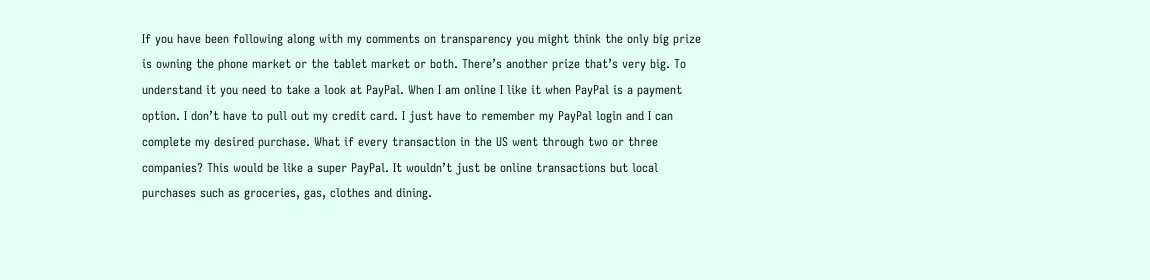If you have been following along with my comments on transparency you might think the only big prize is owning the phone market or the tablet market or both. There’s another prize that’s very big. To understand it you need to take a look at PayPal. When I am online I like it when PayPal is a payment option. I don’t have to pull out my credit card. I just have to remember my PayPal login and I can complete my desired purchase. What if every transaction in the US went through two or three companies? This would be like a super PayPal. It wouldn’t just be online transactions but local purchases such as groceries, gas, clothes and dining.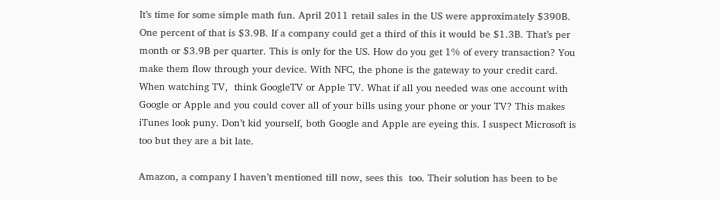It’s time for some simple math fun. April 2011 retail sales in the US were approximately $390B. One percent of that is $3.9B. If a company could get a third of this it would be $1.3B. That’s per month or $3.9B per quarter. This is only for the US. How do you get 1% of every transaction? You make them flow through your device. With NFC, the phone is the gateway to your credit card. When watching TV,  think GoogleTV or Apple TV. What if all you needed was one account with Google or Apple and you could cover all of your bills using your phone or your TV? This makes iTunes look puny. Don’t kid yourself, both Google and Apple are eyeing this. I suspect Microsoft is too but they are a bit late.

Amazon, a company I haven’t mentioned till now, sees this  too. Their solution has been to be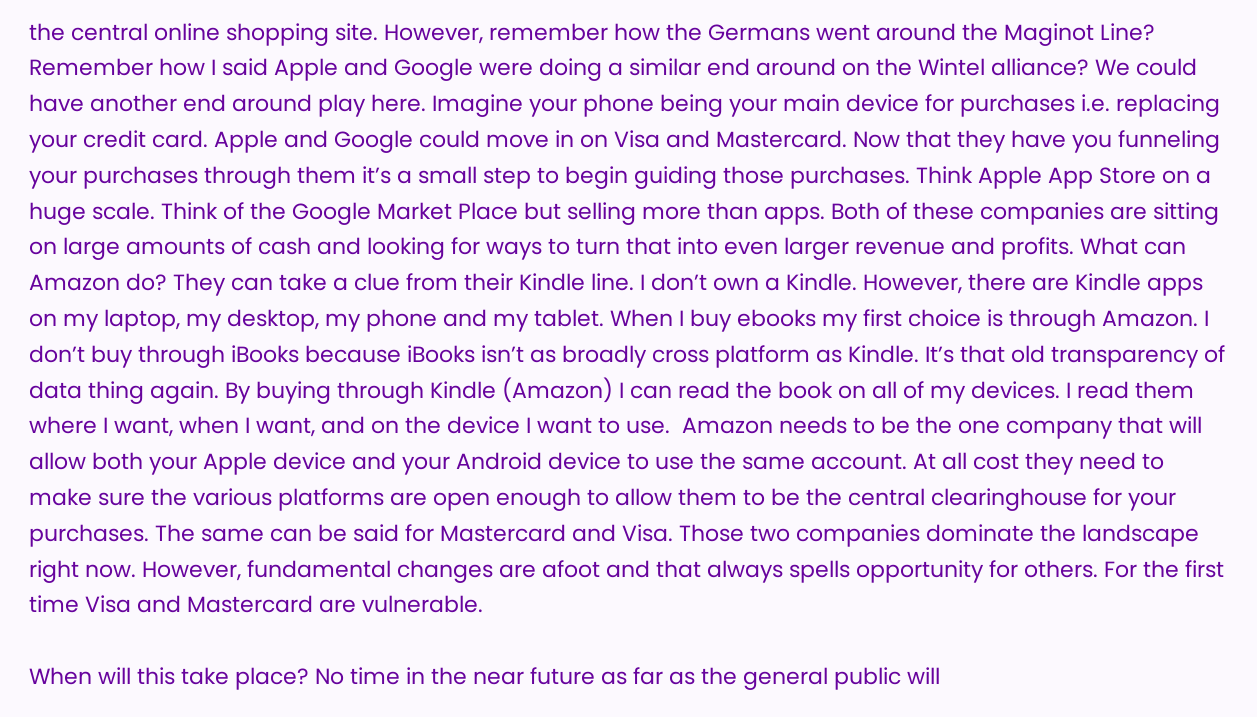the central online shopping site. However, remember how the Germans went around the Maginot Line? Remember how I said Apple and Google were doing a similar end around on the Wintel alliance? We could have another end around play here. Imagine your phone being your main device for purchases i.e. replacing your credit card. Apple and Google could move in on Visa and Mastercard. Now that they have you funneling your purchases through them it’s a small step to begin guiding those purchases. Think Apple App Store on a huge scale. Think of the Google Market Place but selling more than apps. Both of these companies are sitting on large amounts of cash and looking for ways to turn that into even larger revenue and profits. What can Amazon do? They can take a clue from their Kindle line. I don’t own a Kindle. However, there are Kindle apps on my laptop, my desktop, my phone and my tablet. When I buy ebooks my first choice is through Amazon. I don’t buy through iBooks because iBooks isn’t as broadly cross platform as Kindle. It’s that old transparency of data thing again. By buying through Kindle (Amazon) I can read the book on all of my devices. I read them where I want, when I want, and on the device I want to use.  Amazon needs to be the one company that will allow both your Apple device and your Android device to use the same account. At all cost they need to make sure the various platforms are open enough to allow them to be the central clearinghouse for your purchases. The same can be said for Mastercard and Visa. Those two companies dominate the landscape right now. However, fundamental changes are afoot and that always spells opportunity for others. For the first time Visa and Mastercard are vulnerable.

When will this take place? No time in the near future as far as the general public will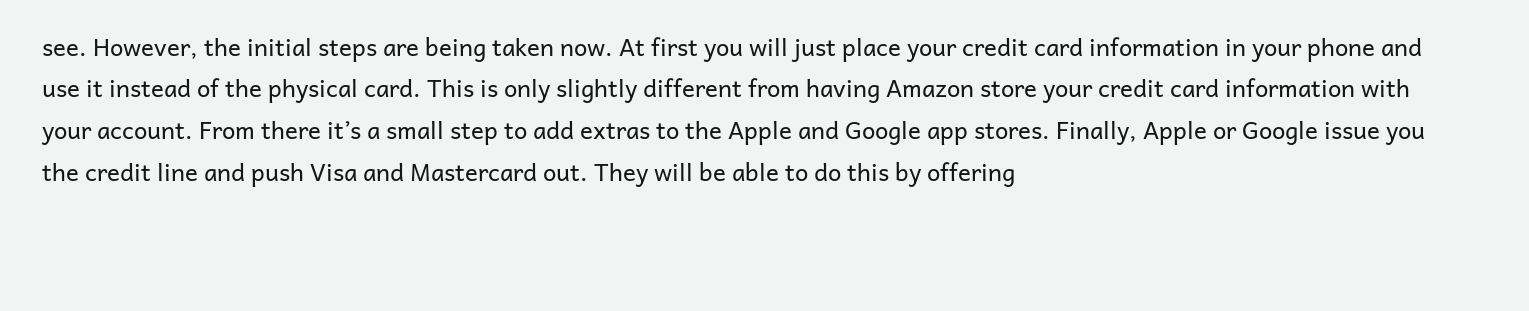see. However, the initial steps are being taken now. At first you will just place your credit card information in your phone and use it instead of the physical card. This is only slightly different from having Amazon store your credit card information with your account. From there it’s a small step to add extras to the Apple and Google app stores. Finally, Apple or Google issue you the credit line and push Visa and Mastercard out. They will be able to do this by offering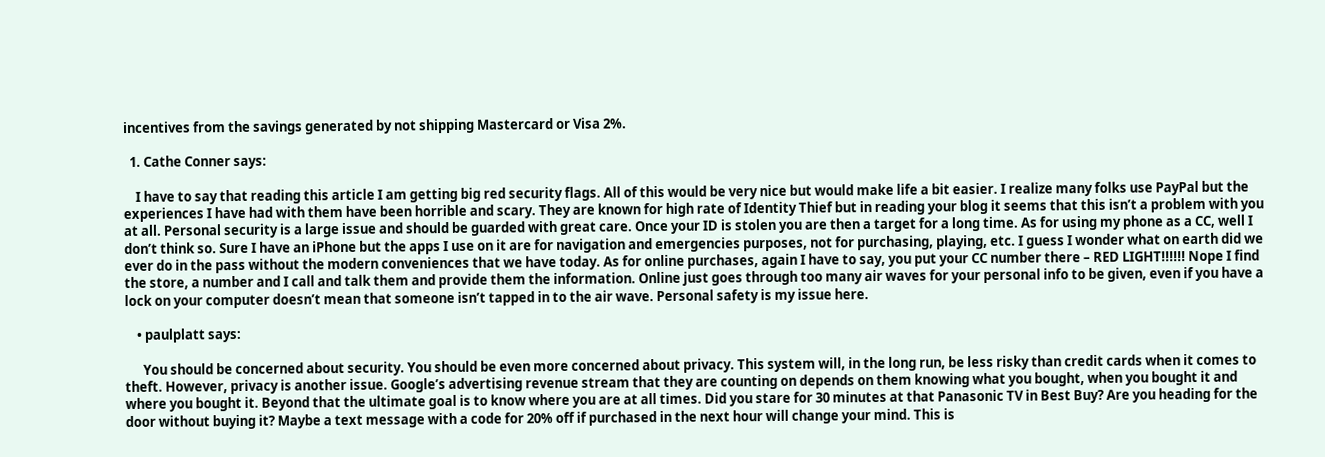incentives from the savings generated by not shipping Mastercard or Visa 2%.

  1. Cathe Conner says:

    I have to say that reading this article I am getting big red security flags. All of this would be very nice but would make life a bit easier. I realize many folks use PayPal but the experiences I have had with them have been horrible and scary. They are known for high rate of Identity Thief but in reading your blog it seems that this isn’t a problem with you at all. Personal security is a large issue and should be guarded with great care. Once your ID is stolen you are then a target for a long time. As for using my phone as a CC, well I don’t think so. Sure I have an iPhone but the apps I use on it are for navigation and emergencies purposes, not for purchasing, playing, etc. I guess I wonder what on earth did we ever do in the pass without the modern conveniences that we have today. As for online purchases, again I have to say, you put your CC number there – RED LIGHT!!!!!! Nope I find the store, a number and I call and talk them and provide them the information. Online just goes through too many air waves for your personal info to be given, even if you have a lock on your computer doesn’t mean that someone isn’t tapped in to the air wave. Personal safety is my issue here.

    • paulplatt says:

      You should be concerned about security. You should be even more concerned about privacy. This system will, in the long run, be less risky than credit cards when it comes to theft. However, privacy is another issue. Google’s advertising revenue stream that they are counting on depends on them knowing what you bought, when you bought it and where you bought it. Beyond that the ultimate goal is to know where you are at all times. Did you stare for 30 minutes at that Panasonic TV in Best Buy? Are you heading for the door without buying it? Maybe a text message with a code for 20% off if purchased in the next hour will change your mind. This is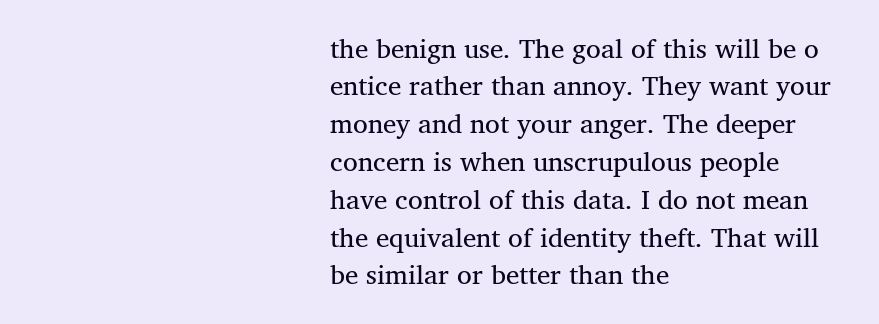the benign use. The goal of this will be o entice rather than annoy. They want your money and not your anger. The deeper concern is when unscrupulous people have control of this data. I do not mean the equivalent of identity theft. That will be similar or better than the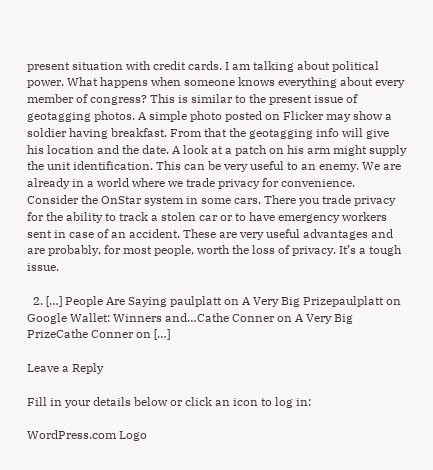present situation with credit cards. I am talking about political power. What happens when someone knows everything about every member of congress? This is similar to the present issue of geotagging photos. A simple photo posted on Flicker may show a soldier having breakfast. From that the geotagging info will give his location and the date. A look at a patch on his arm might supply the unit identification. This can be very useful to an enemy. We are already in a world where we trade privacy for convenience. Consider the OnStar system in some cars. There you trade privacy for the ability to track a stolen car or to have emergency workers sent in case of an accident. These are very useful advantages and are probably, for most people, worth the loss of privacy. It’s a tough issue.

  2. […] People Are Saying paulplatt on A Very Big Prizepaulplatt on Google Wallet: Winners and…Cathe Conner on A Very Big PrizeCathe Conner on […]

Leave a Reply

Fill in your details below or click an icon to log in:

WordPress.com Logo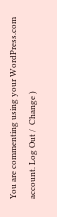You are commenting using your WordPress.com account. Log Out /  Change )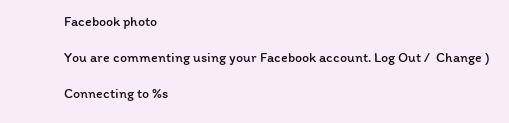Facebook photo

You are commenting using your Facebook account. Log Out /  Change )

Connecting to %s